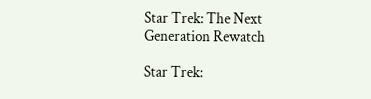Star Trek: The Next Generation Rewatch

Star Trek: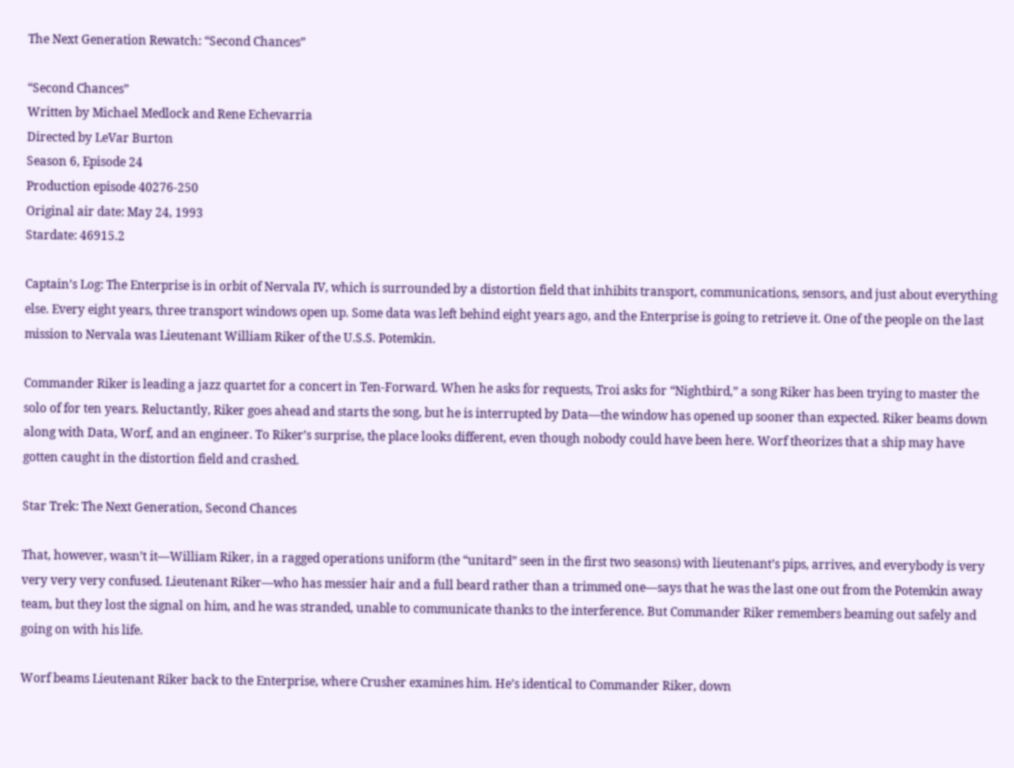The Next Generation Rewatch: “Second Chances”

“Second Chances”
Written by Michael Medlock and Rene Echevarria
Directed by LeVar Burton
Season 6, Episode 24
Production episode 40276-250
Original air date: May 24, 1993
Stardate: 46915.2

Captain’s Log: The Enterprise is in orbit of Nervala IV, which is surrounded by a distortion field that inhibits transport, communications, sensors, and just about everything else. Every eight years, three transport windows open up. Some data was left behind eight years ago, and the Enterprise is going to retrieve it. One of the people on the last mission to Nervala was Lieutenant William Riker of the U.S.S. Potemkin.

Commander Riker is leading a jazz quartet for a concert in Ten-Forward. When he asks for requests, Troi asks for “Nightbird,” a song Riker has been trying to master the solo of for ten years. Reluctantly, Riker goes ahead and starts the song, but he is interrupted by Data—the window has opened up sooner than expected. Riker beams down along with Data, Worf, and an engineer. To Riker’s surprise, the place looks different, even though nobody could have been here. Worf theorizes that a ship may have gotten caught in the distortion field and crashed.

Star Trek: The Next Generation, Second Chances

That, however, wasn’t it—William Riker, in a ragged operations uniform (the “unitard” seen in the first two seasons) with lieutenant’s pips, arrives, and everybody is very very very very confused. Lieutenant Riker—who has messier hair and a full beard rather than a trimmed one—says that he was the last one out from the Potemkin away team, but they lost the signal on him, and he was stranded, unable to communicate thanks to the interference. But Commander Riker remembers beaming out safely and going on with his life.

Worf beams Lieutenant Riker back to the Enterprise, where Crusher examines him. He’s identical to Commander Riker, down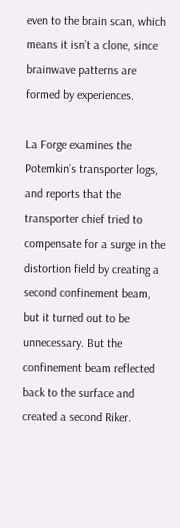even to the brain scan, which means it isn’t a clone, since brainwave patterns are formed by experiences.

La Forge examines the Potemkin’s transporter logs, and reports that the transporter chief tried to compensate for a surge in the distortion field by creating a second confinement beam, but it turned out to be unnecessary. But the confinement beam reflected back to the surface and created a second Riker.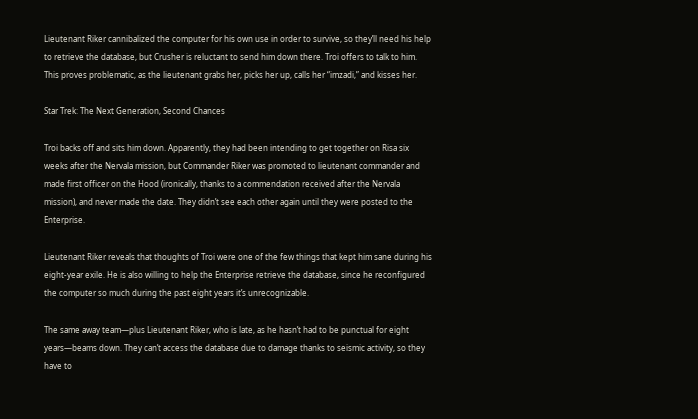Lieutenant Riker cannibalized the computer for his own use in order to survive, so they’ll need his help to retrieve the database, but Crusher is reluctant to send him down there. Troi offers to talk to him. This proves problematic, as the lieutenant grabs her, picks her up, calls her “imzadi,” and kisses her.

Star Trek: The Next Generation, Second Chances

Troi backs off and sits him down. Apparently, they had been intending to get together on Risa six weeks after the Nervala mission, but Commander Riker was promoted to lieutenant commander and made first officer on the Hood (ironically, thanks to a commendation received after the Nervala mission), and never made the date. They didn’t see each other again until they were posted to the Enterprise.

Lieutenant Riker reveals that thoughts of Troi were one of the few things that kept him sane during his eight-year exile. He is also willing to help the Enterprise retrieve the database, since he reconfigured the computer so much during the past eight years it’s unrecognizable.

The same away team—plus Lieutenant Riker, who is late, as he hasn’t had to be punctual for eight years—beams down. They can’t access the database due to damage thanks to seismic activity, so they have to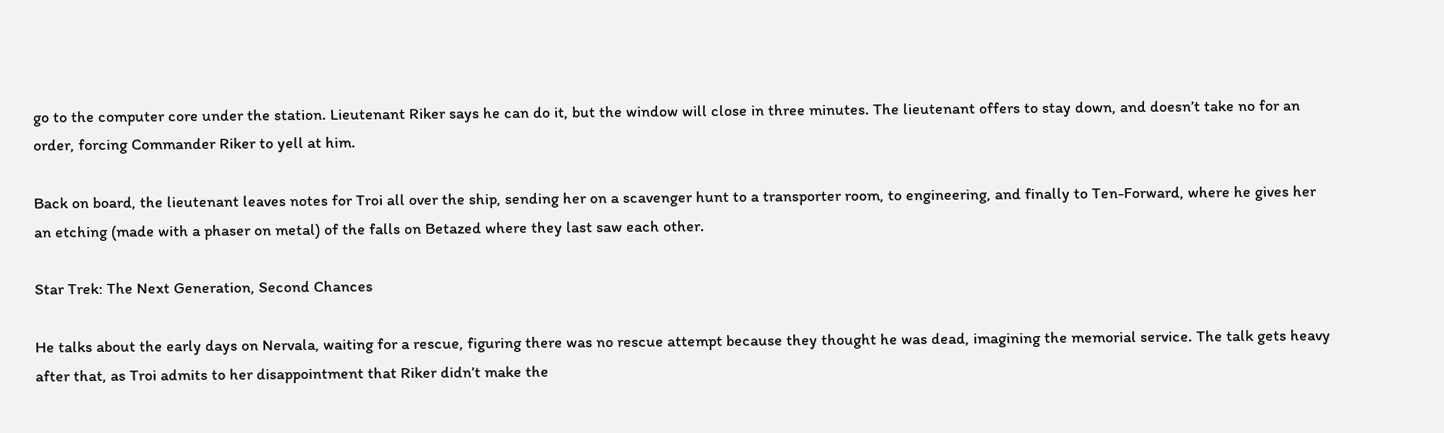go to the computer core under the station. Lieutenant Riker says he can do it, but the window will close in three minutes. The lieutenant offers to stay down, and doesn’t take no for an order, forcing Commander Riker to yell at him.

Back on board, the lieutenant leaves notes for Troi all over the ship, sending her on a scavenger hunt to a transporter room, to engineering, and finally to Ten-Forward, where he gives her an etching (made with a phaser on metal) of the falls on Betazed where they last saw each other.

Star Trek: The Next Generation, Second Chances

He talks about the early days on Nervala, waiting for a rescue, figuring there was no rescue attempt because they thought he was dead, imagining the memorial service. The talk gets heavy after that, as Troi admits to her disappointment that Riker didn’t make the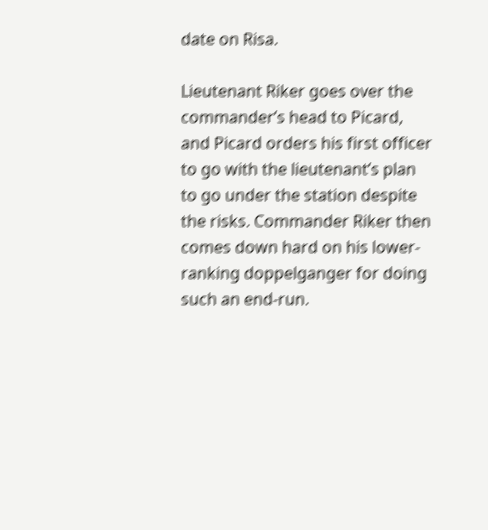date on Risa.

Lieutenant Riker goes over the commander’s head to Picard, and Picard orders his first officer to go with the lieutenant’s plan to go under the station despite the risks. Commander Riker then comes down hard on his lower-ranking doppelganger for doing such an end-run.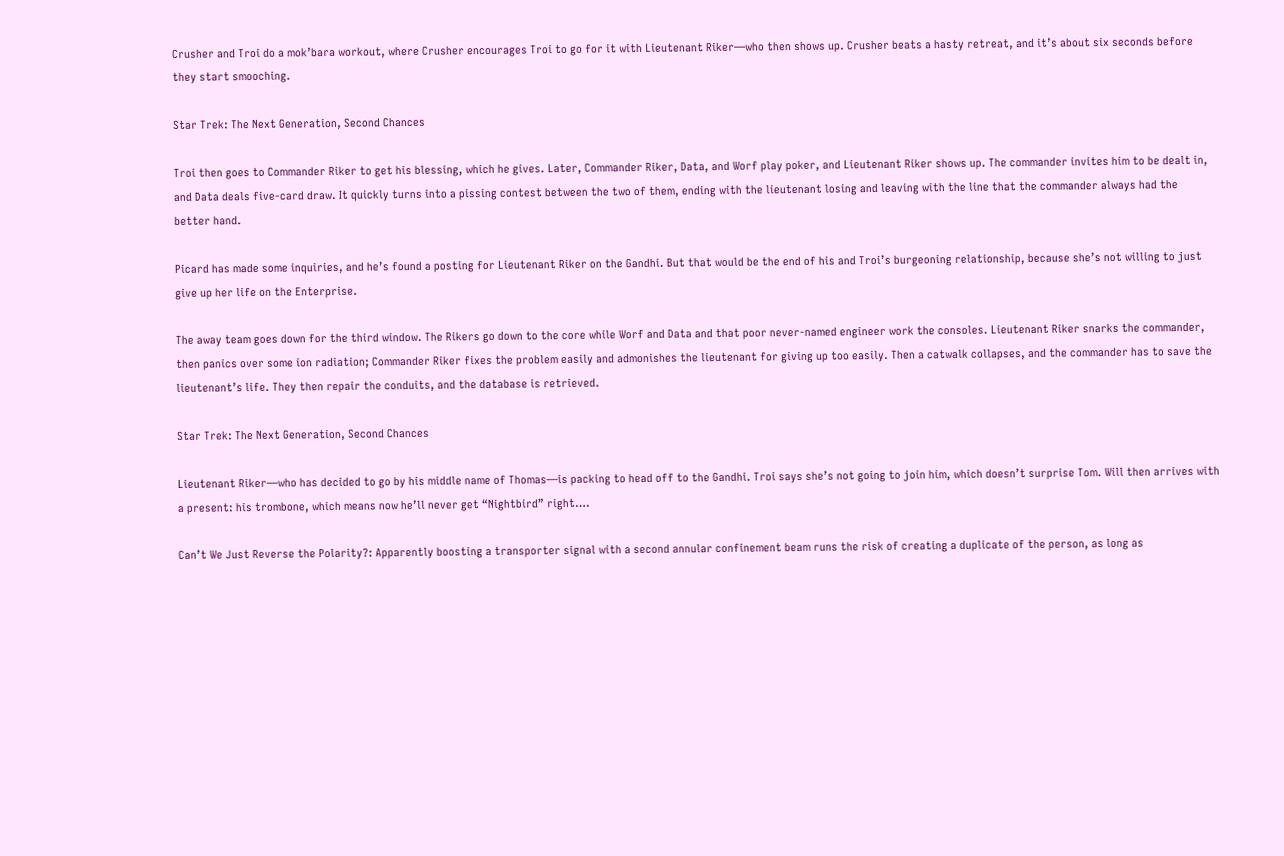Crusher and Troi do a mok’bara workout, where Crusher encourages Troi to go for it with Lieutenant Riker—who then shows up. Crusher beats a hasty retreat, and it’s about six seconds before they start smooching.

Star Trek: The Next Generation, Second Chances

Troi then goes to Commander Riker to get his blessing, which he gives. Later, Commander Riker, Data, and Worf play poker, and Lieutenant Riker shows up. The commander invites him to be dealt in, and Data deals five-card draw. It quickly turns into a pissing contest between the two of them, ending with the lieutenant losing and leaving with the line that the commander always had the better hand.

Picard has made some inquiries, and he’s found a posting for Lieutenant Riker on the Gandhi. But that would be the end of his and Troi’s burgeoning relationship, because she’s not willing to just give up her life on the Enterprise.

The away team goes down for the third window. The Rikers go down to the core while Worf and Data and that poor never-named engineer work the consoles. Lieutenant Riker snarks the commander, then panics over some ion radiation; Commander Riker fixes the problem easily and admonishes the lieutenant for giving up too easily. Then a catwalk collapses, and the commander has to save the lieutenant’s life. They then repair the conduits, and the database is retrieved.

Star Trek: The Next Generation, Second Chances

Lieutenant Riker—who has decided to go by his middle name of Thomas—is packing to head off to the Gandhi. Troi says she’s not going to join him, which doesn’t surprise Tom. Will then arrives with a present: his trombone, which means now he’ll never get “Nightbird” right….

Can’t We Just Reverse the Polarity?: Apparently boosting a transporter signal with a second annular confinement beam runs the risk of creating a duplicate of the person, as long as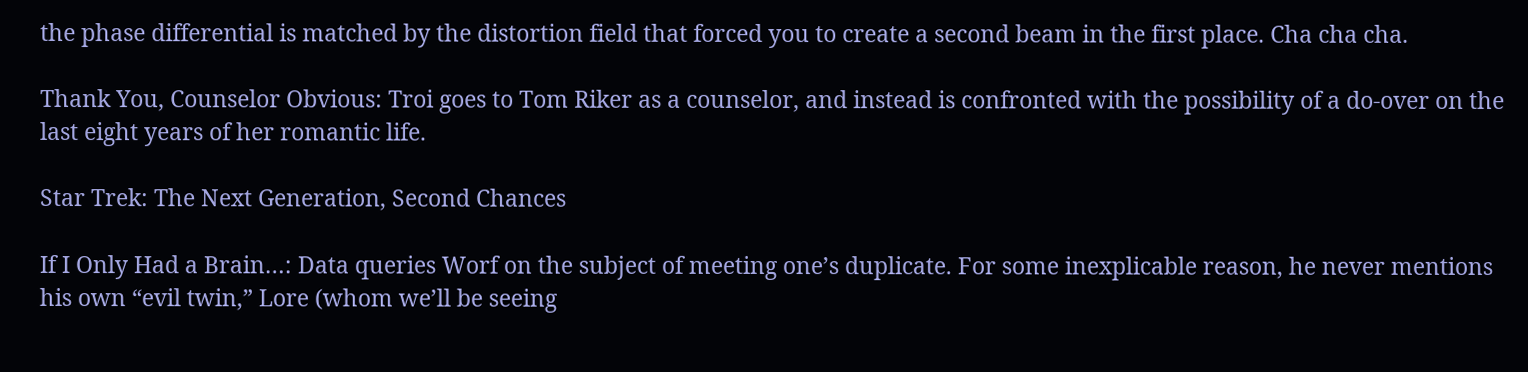the phase differential is matched by the distortion field that forced you to create a second beam in the first place. Cha cha cha.

Thank You, Counselor Obvious: Troi goes to Tom Riker as a counselor, and instead is confronted with the possibility of a do-over on the last eight years of her romantic life.

Star Trek: The Next Generation, Second Chances

If I Only Had a Brain…: Data queries Worf on the subject of meeting one’s duplicate. For some inexplicable reason, he never mentions his own “evil twin,” Lore (whom we’ll be seeing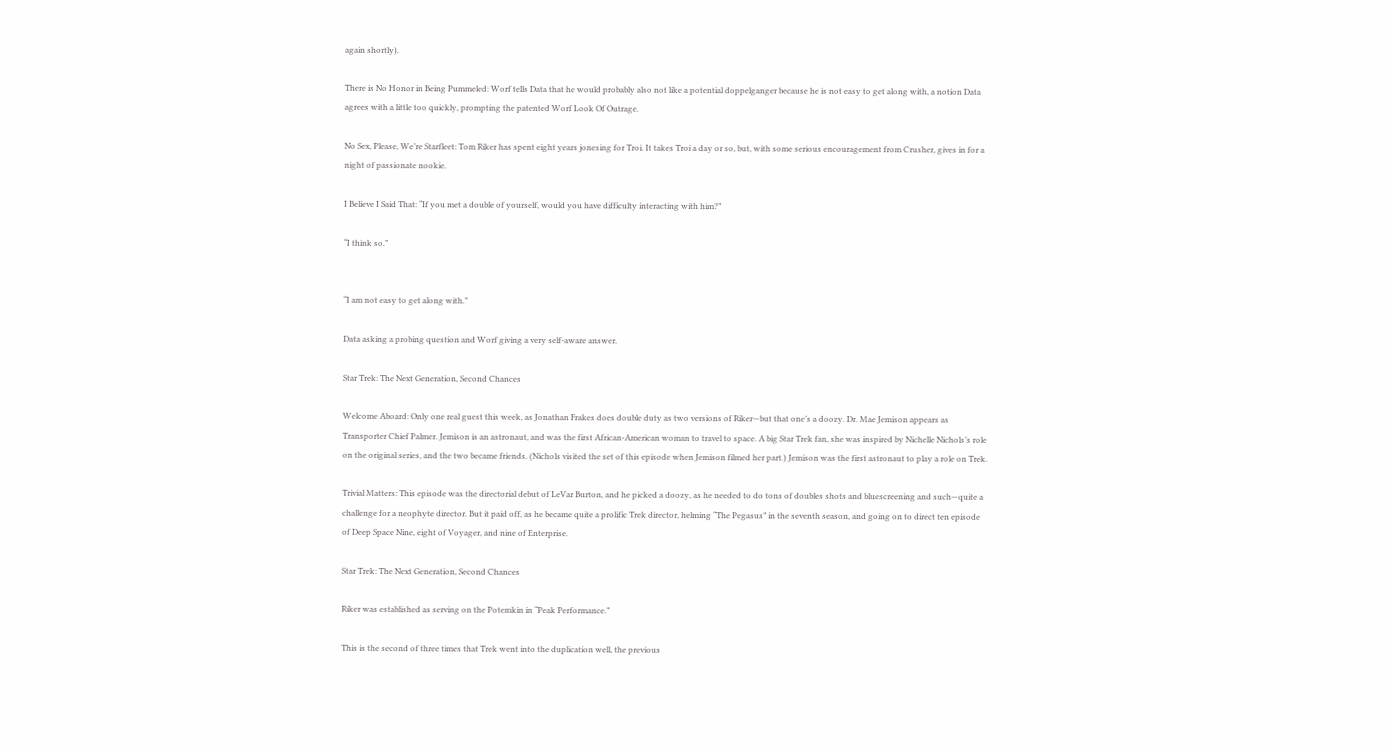again shortly).

There is No Honor in Being Pummeled: Worf tells Data that he would probably also not like a potential doppelganger because he is not easy to get along with, a notion Data agrees with a little too quickly, prompting the patented Worf Look Of Outrage.

No Sex, Please, We’re Starfleet: Tom Riker has spent eight years jonesing for Troi. It takes Troi a day or so, but, with some serious encouragement from Crusher, gives in for a night of passionate nookie.

I Believe I Said That: “If you met a double of yourself, would you have difficulty interacting with him?”

“I think so.”


“I am not easy to get along with.”

Data asking a probing question and Worf giving a very self-aware answer.

Star Trek: The Next Generation, Second Chances

Welcome Aboard: Only one real guest this week, as Jonathan Frakes does double duty as two versions of Riker—but that one’s a doozy. Dr. Mae Jemison appears as Transporter Chief Palmer. Jemison is an astronaut, and was the first African-American woman to travel to space. A big Star Trek fan, she was inspired by Nichelle Nichols’s role on the original series, and the two became friends. (Nichols visited the set of this episode when Jemison filmed her part.) Jemison was the first astronaut to play a role on Trek.

Trivial Matters: This episode was the directorial debut of LeVar Burton, and he picked a doozy, as he needed to do tons of doubles shots and bluescreening and such—quite a challenge for a neophyte director. But it paid off, as he became quite a prolific Trek director, helming “The Pegasus” in the seventh season, and going on to direct ten episode of Deep Space Nine, eight of Voyager, and nine of Enterprise.

Star Trek: The Next Generation, Second Chances

Riker was established as serving on the Potemkin in “Peak Performance.”

This is the second of three times that Trek went into the duplication well, the previous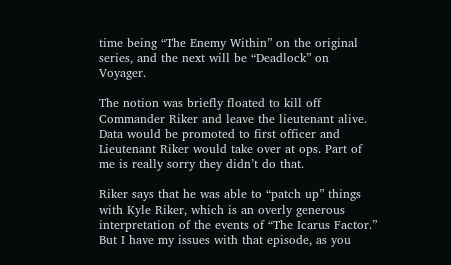time being “The Enemy Within” on the original series, and the next will be “Deadlock” on Voyager.

The notion was briefly floated to kill off Commander Riker and leave the lieutenant alive. Data would be promoted to first officer and Lieutenant Riker would take over at ops. Part of me is really sorry they didn’t do that.

Riker says that he was able to “patch up” things with Kyle Riker, which is an overly generous interpretation of the events of “The Icarus Factor.” But I have my issues with that episode, as you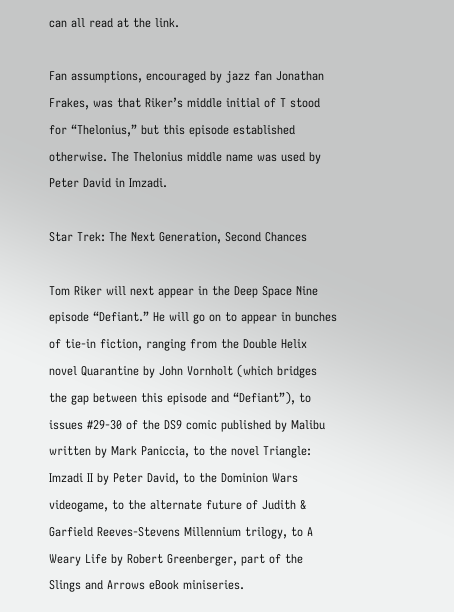can all read at the link.

Fan assumptions, encouraged by jazz fan Jonathan Frakes, was that Riker’s middle initial of T stood for “Thelonius,” but this episode established otherwise. The Thelonius middle name was used by Peter David in Imzadi.

Star Trek: The Next Generation, Second Chances

Tom Riker will next appear in the Deep Space Nine episode “Defiant.” He will go on to appear in bunches of tie-in fiction, ranging from the Double Helix novel Quarantine by John Vornholt (which bridges the gap between this episode and “Defiant”), to issues #29-30 of the DS9 comic published by Malibu written by Mark Paniccia, to the novel Triangle: Imzadi II by Peter David, to the Dominion Wars videogame, to the alternate future of Judith & Garfield Reeves-Stevens Millennium trilogy, to A Weary Life by Robert Greenberger, part of the Slings and Arrows eBook miniseries.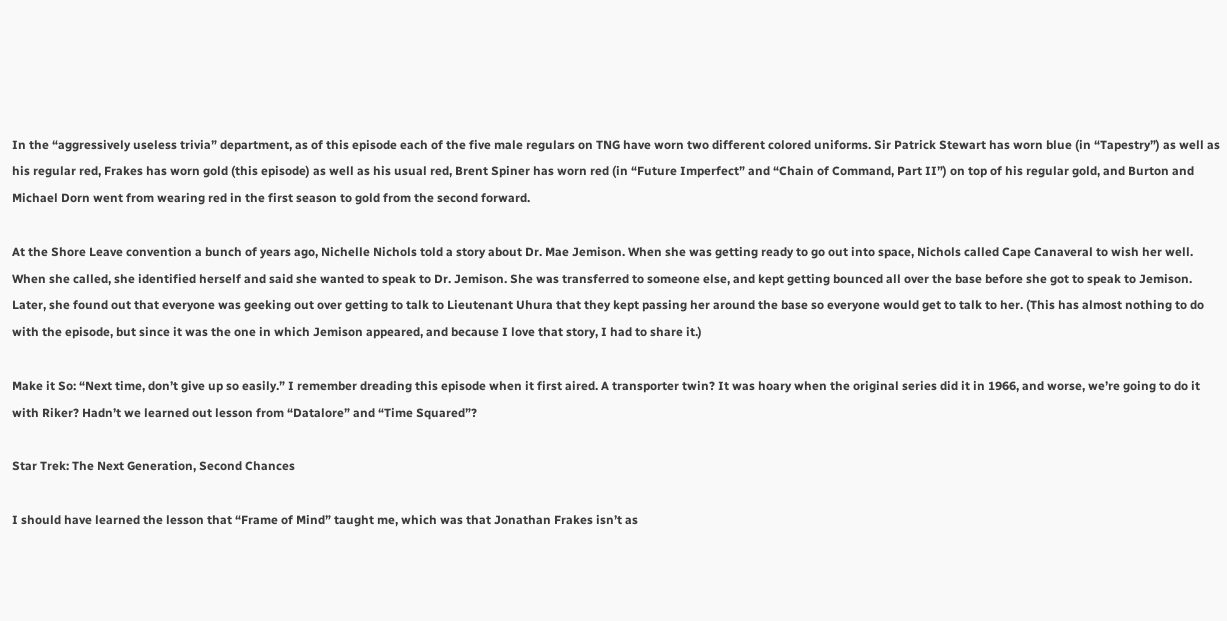In the “aggressively useless trivia” department, as of this episode each of the five male regulars on TNG have worn two different colored uniforms. Sir Patrick Stewart has worn blue (in “Tapestry”) as well as his regular red, Frakes has worn gold (this episode) as well as his usual red, Brent Spiner has worn red (in “Future Imperfect” and “Chain of Command, Part II”) on top of his regular gold, and Burton and Michael Dorn went from wearing red in the first season to gold from the second forward.

At the Shore Leave convention a bunch of years ago, Nichelle Nichols told a story about Dr. Mae Jemison. When she was getting ready to go out into space, Nichols called Cape Canaveral to wish her well. When she called, she identified herself and said she wanted to speak to Dr. Jemison. She was transferred to someone else, and kept getting bounced all over the base before she got to speak to Jemison. Later, she found out that everyone was geeking out over getting to talk to Lieutenant Uhura that they kept passing her around the base so everyone would get to talk to her. (This has almost nothing to do with the episode, but since it was the one in which Jemison appeared, and because I love that story, I had to share it.)

Make it So: “Next time, don’t give up so easily.” I remember dreading this episode when it first aired. A transporter twin? It was hoary when the original series did it in 1966, and worse, we’re going to do it with Riker? Hadn’t we learned out lesson from “Datalore” and “Time Squared”?

Star Trek: The Next Generation, Second Chances

I should have learned the lesson that “Frame of Mind” taught me, which was that Jonathan Frakes isn’t as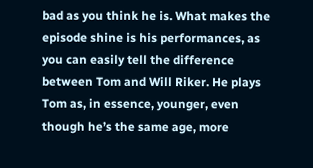bad as you think he is. What makes the episode shine is his performances, as you can easily tell the difference between Tom and Will Riker. He plays Tom as, in essence, younger, even though he’s the same age, more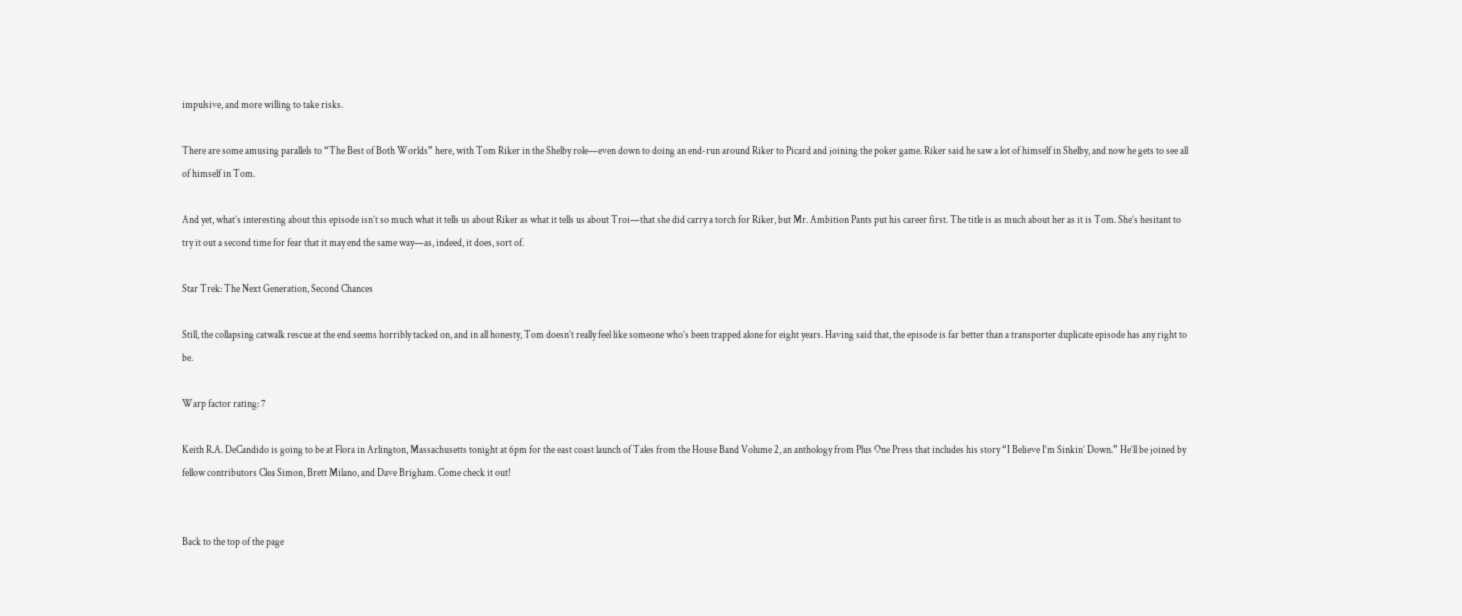impulsive, and more willing to take risks.

There are some amusing parallels to “The Best of Both Worlds” here, with Tom Riker in the Shelby role—even down to doing an end-run around Riker to Picard and joining the poker game. Riker said he saw a lot of himself in Shelby, and now he gets to see all of himself in Tom.

And yet, what’s interesting about this episode isn’t so much what it tells us about Riker as what it tells us about Troi—that she did carry a torch for Riker, but Mr. Ambition Pants put his career first. The title is as much about her as it is Tom. She’s hesitant to try it out a second time for fear that it may end the same way—as, indeed, it does, sort of.

Star Trek: The Next Generation, Second Chances

Still, the collapsing catwalk rescue at the end seems horribly tacked on, and in all honesty, Tom doesn’t really feel like someone who’s been trapped alone for eight years. Having said that, the episode is far better than a transporter duplicate episode has any right to be.

Warp factor rating: 7

Keith R.A. DeCandido is going to be at Flora in Arlington, Massachusetts tonight at 6pm for the east coast launch of Tales from the House Band Volume 2, an anthology from Plus One Press that includes his story “I Believe I’m Sinkin’ Down.” He’ll be joined by fellow contributors Clea Simon, Brett Milano, and Dave Brigham. Come check it out!


Back to the top of the page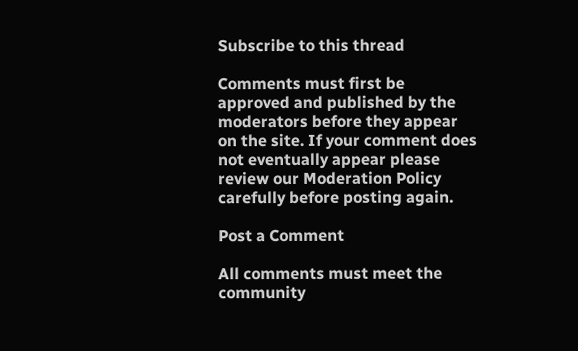Subscribe to this thread

Comments must first be approved and published by the moderators before they appear on the site. If your comment does not eventually appear please review our Moderation Policy carefully before posting again.

Post a Comment

All comments must meet the community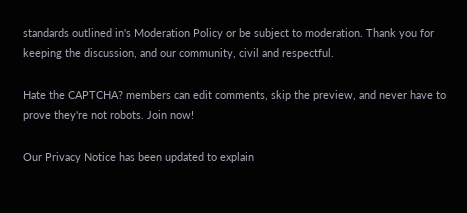standards outlined in's Moderation Policy or be subject to moderation. Thank you for keeping the discussion, and our community, civil and respectful.

Hate the CAPTCHA? members can edit comments, skip the preview, and never have to prove they're not robots. Join now!

Our Privacy Notice has been updated to explain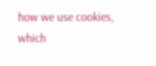how we use cookies, which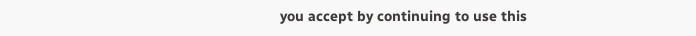you accept by continuing to use this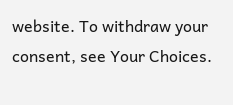website. To withdraw your consent, see Your Choices.